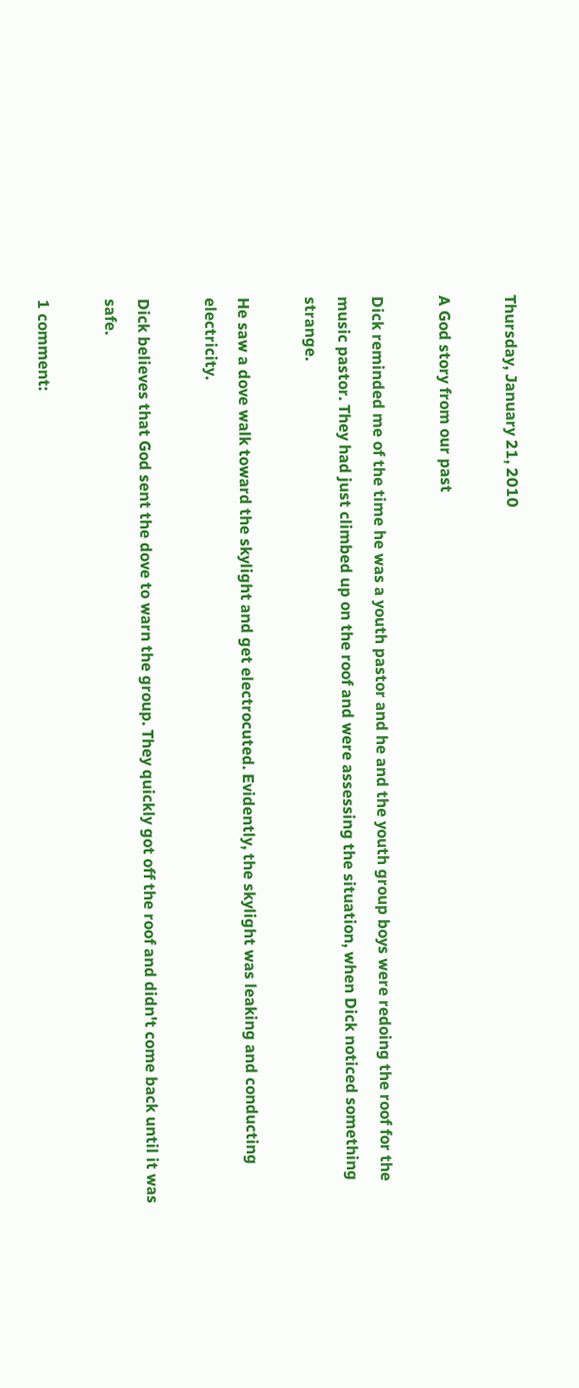Thursday, January 21, 2010

A God story from our past

Dick reminded me of the time he was a youth pastor and he and the youth group boys were redoing the roof for the music pastor. They had just climbed up on the roof and were assessing the situation, when Dick noticed something strange.

He saw a dove walk toward the skylight and get electrocuted. Evidently, the skylight was leaking and conducting electricity.

Dick believes that God sent the dove to warn the group. They quickly got off the roof and didn't come back until it was safe.

1 comment: